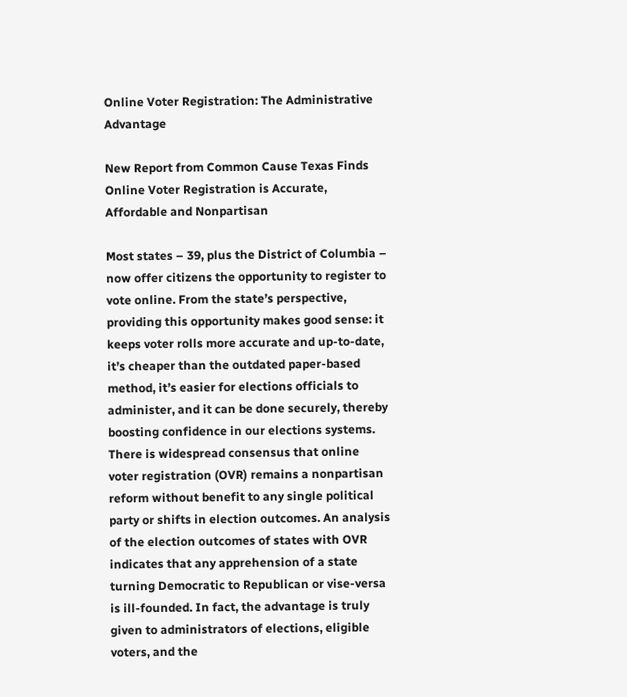Online Voter Registration: The Administrative Advantage

New Report from Common Cause Texas Finds Online Voter Registration is Accurate, Affordable and Nonpartisan

Most states – 39, plus the District of Columbia – now offer citizens the opportunity to register to vote online. From the state’s perspective, providing this opportunity makes good sense: it keeps voter rolls more accurate and up-to-date, it’s cheaper than the outdated paper-based method, it’s easier for elections officials to administer, and it can be done securely, thereby boosting confidence in our elections systems. There is widespread consensus that online voter registration (OVR) remains a nonpartisan reform without benefit to any single political party or shifts in election outcomes. An analysis of the election outcomes of states with OVR indicates that any apprehension of a state turning Democratic to Republican or vise-versa is ill-founded. In fact, the advantage is truly given to administrators of elections, eligible voters, and the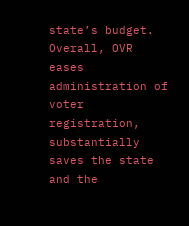state’s budget. Overall, OVR eases administration of voter registration, substantially saves the state and the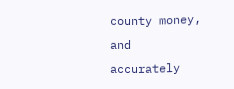county money, and accurately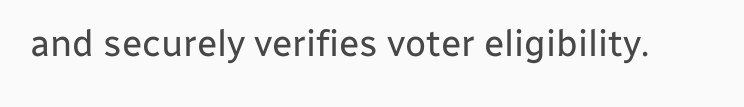and securely verifies voter eligibility.